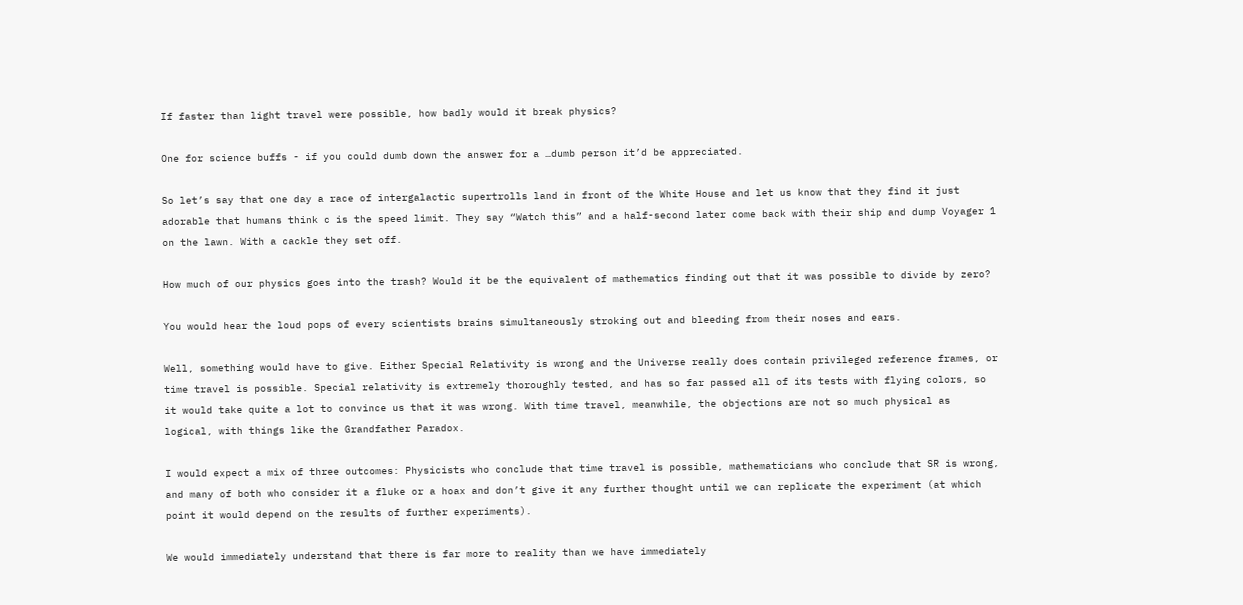If faster than light travel were possible, how badly would it break physics?

One for science buffs - if you could dumb down the answer for a …dumb person it’d be appreciated.

So let’s say that one day a race of intergalactic supertrolls land in front of the White House and let us know that they find it just adorable that humans think c is the speed limit. They say “Watch this” and a half-second later come back with their ship and dump Voyager 1 on the lawn. With a cackle they set off.

How much of our physics goes into the trash? Would it be the equivalent of mathematics finding out that it was possible to divide by zero?

You would hear the loud pops of every scientists brains simultaneously stroking out and bleeding from their noses and ears.

Well, something would have to give. Either Special Relativity is wrong and the Universe really does contain privileged reference frames, or time travel is possible. Special relativity is extremely thoroughly tested, and has so far passed all of its tests with flying colors, so it would take quite a lot to convince us that it was wrong. With time travel, meanwhile, the objections are not so much physical as logical, with things like the Grandfather Paradox.

I would expect a mix of three outcomes: Physicists who conclude that time travel is possible, mathematicians who conclude that SR is wrong, and many of both who consider it a fluke or a hoax and don’t give it any further thought until we can replicate the experiment (at which point it would depend on the results of further experiments).

We would immediately understand that there is far more to reality than we have immediately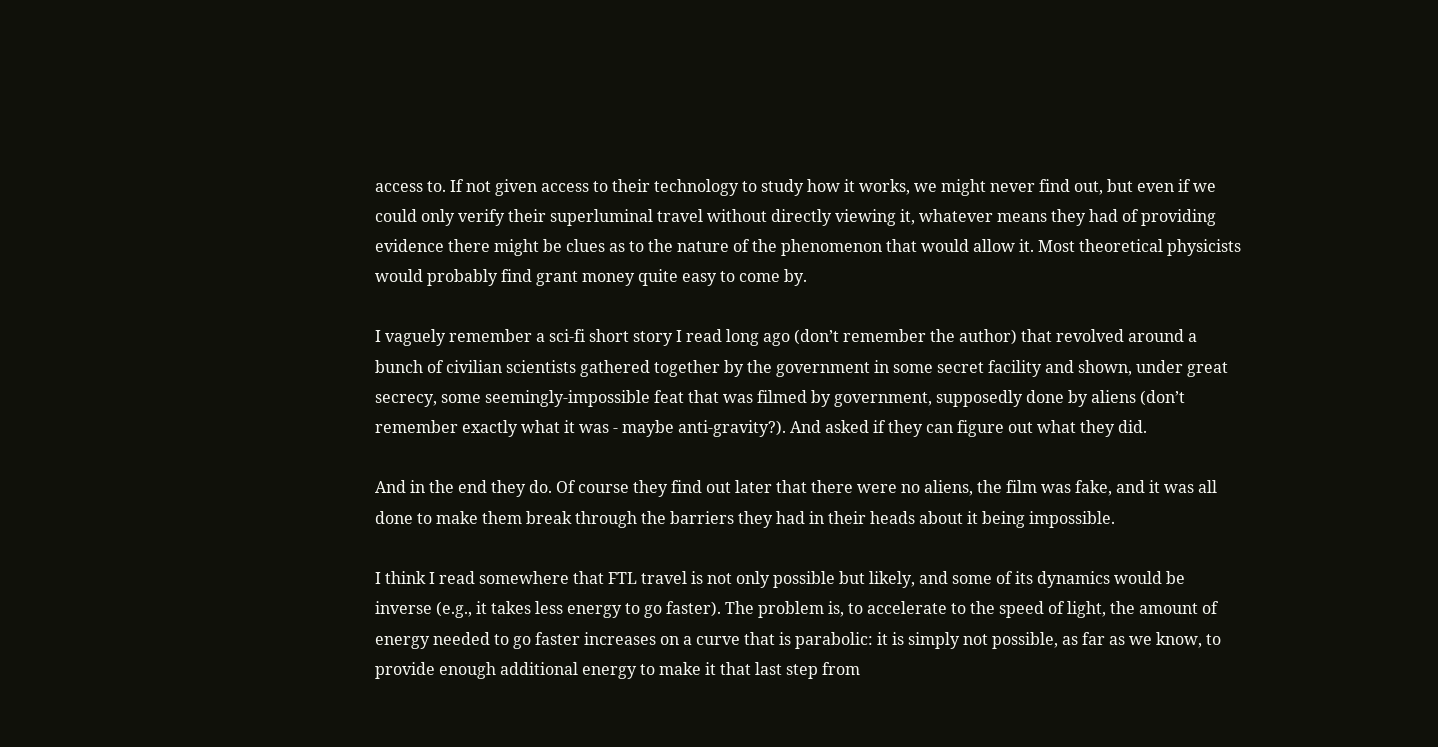access to. If not given access to their technology to study how it works, we might never find out, but even if we could only verify their superluminal travel without directly viewing it, whatever means they had of providing evidence there might be clues as to the nature of the phenomenon that would allow it. Most theoretical physicists would probably find grant money quite easy to come by.

I vaguely remember a sci-fi short story I read long ago (don’t remember the author) that revolved around a bunch of civilian scientists gathered together by the government in some secret facility and shown, under great secrecy, some seemingly-impossible feat that was filmed by government, supposedly done by aliens (don’t remember exactly what it was - maybe anti-gravity?). And asked if they can figure out what they did.

And in the end they do. Of course they find out later that there were no aliens, the film was fake, and it was all done to make them break through the barriers they had in their heads about it being impossible.

I think I read somewhere that FTL travel is not only possible but likely, and some of its dynamics would be inverse (e.g., it takes less energy to go faster). The problem is, to accelerate to the speed of light, the amount of energy needed to go faster increases on a curve that is parabolic: it is simply not possible, as far as we know, to provide enough additional energy to make it that last step from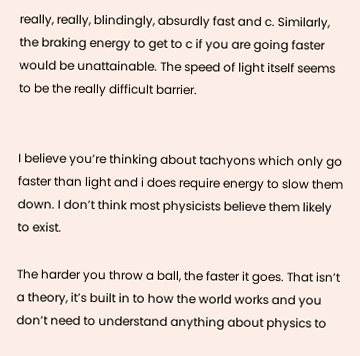really, really, blindingly, absurdly fast and c. Similarly, the braking energy to get to c if you are going faster would be unattainable. The speed of light itself seems to be the really difficult barrier.


I believe you’re thinking about tachyons which only go faster than light and i does require energy to slow them down. I don’t think most physicists believe them likely to exist.

The harder you throw a ball, the faster it goes. That isn’t a theory, it’s built in to how the world works and you don’t need to understand anything about physics to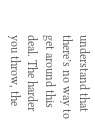understand that there’s no way to get around this deal. The harder you throw, the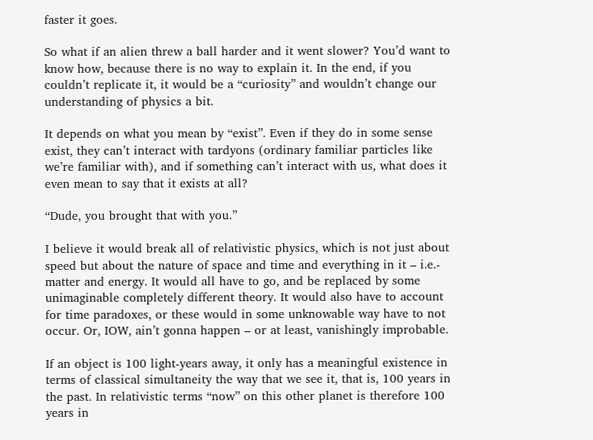faster it goes.

So what if an alien threw a ball harder and it went slower? You’d want to know how, because there is no way to explain it. In the end, if you couldn’t replicate it, it would be a “curiosity” and wouldn’t change our understanding of physics a bit.

It depends on what you mean by “exist”. Even if they do in some sense exist, they can’t interact with tardyons (ordinary familiar particles like we’re familiar with), and if something can’t interact with us, what does it even mean to say that it exists at all?

“Dude, you brought that with you.”

I believe it would break all of relativistic physics, which is not just about speed but about the nature of space and time and everything in it – i.e.- matter and energy. It would all have to go, and be replaced by some unimaginable completely different theory. It would also have to account for time paradoxes, or these would in some unknowable way have to not occur. Or, IOW, ain’t gonna happen – or at least, vanishingly improbable.

If an object is 100 light-years away, it only has a meaningful existence in terms of classical simultaneity the way that we see it, that is, 100 years in the past. In relativistic terms “now” on this other planet is therefore 100 years in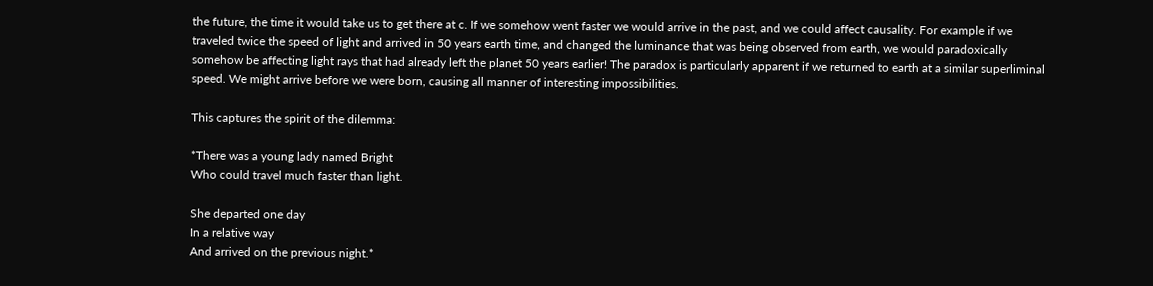the future, the time it would take us to get there at c. If we somehow went faster we would arrive in the past, and we could affect causality. For example if we traveled twice the speed of light and arrived in 50 years earth time, and changed the luminance that was being observed from earth, we would paradoxically somehow be affecting light rays that had already left the planet 50 years earlier! The paradox is particularly apparent if we returned to earth at a similar superliminal speed. We might arrive before we were born, causing all manner of interesting impossibilities.

This captures the spirit of the dilemma:

*There was a young lady named Bright
Who could travel much faster than light.

She departed one day
In a relative way
And arrived on the previous night.*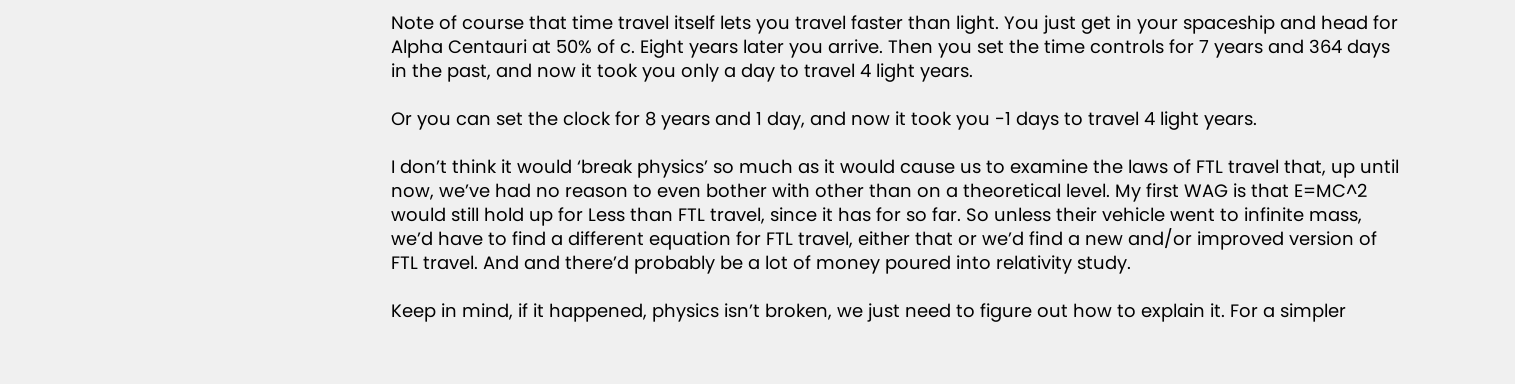Note of course that time travel itself lets you travel faster than light. You just get in your spaceship and head for Alpha Centauri at 50% of c. Eight years later you arrive. Then you set the time controls for 7 years and 364 days in the past, and now it took you only a day to travel 4 light years.

Or you can set the clock for 8 years and 1 day, and now it took you -1 days to travel 4 light years.

I don’t think it would ‘break physics’ so much as it would cause us to examine the laws of FTL travel that, up until now, we’ve had no reason to even bother with other than on a theoretical level. My first WAG is that E=MC^2 would still hold up for Less than FTL travel, since it has for so far. So unless their vehicle went to infinite mass, we’d have to find a different equation for FTL travel, either that or we’d find a new and/or improved version of FTL travel. And and there’d probably be a lot of money poured into relativity study.

Keep in mind, if it happened, physics isn’t broken, we just need to figure out how to explain it. For a simpler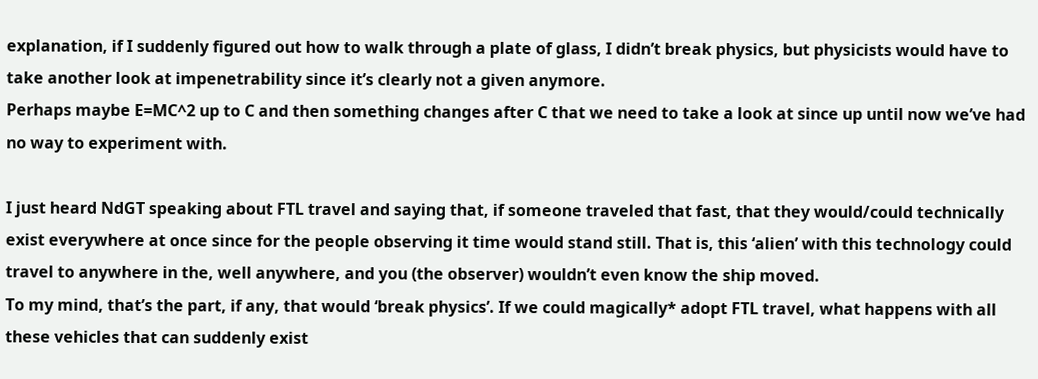explanation, if I suddenly figured out how to walk through a plate of glass, I didn’t break physics, but physicists would have to take another look at impenetrability since it’s clearly not a given anymore.
Perhaps maybe E=MC^2 up to C and then something changes after C that we need to take a look at since up until now we’ve had no way to experiment with.

I just heard NdGT speaking about FTL travel and saying that, if someone traveled that fast, that they would/could technically exist everywhere at once since for the people observing it time would stand still. That is, this ‘alien’ with this technology could travel to anywhere in the, well anywhere, and you (the observer) wouldn’t even know the ship moved.
To my mind, that’s the part, if any, that would ‘break physics’. If we could magically* adopt FTL travel, what happens with all these vehicles that can suddenly exist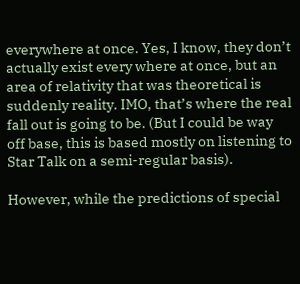everywhere at once. Yes, I know, they don’t actually exist every where at once, but an area of relativity that was theoretical is suddenly reality. IMO, that’s where the real fall out is going to be. (But I could be way off base, this is based mostly on listening to Star Talk on a semi-regular basis).

However, while the predictions of special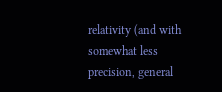relativity (and with somewhat less precision, general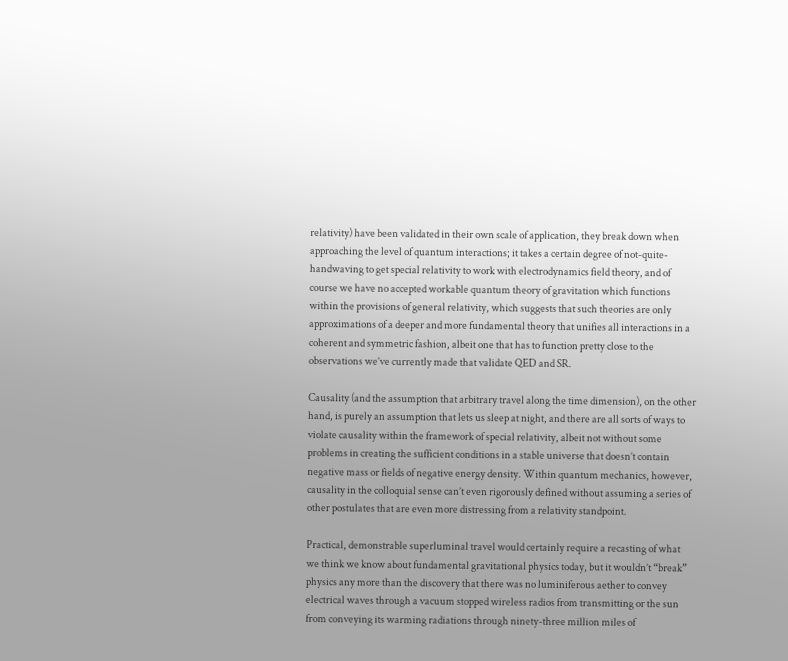relativity) have been validated in their own scale of application, they break down when approaching the level of quantum interactions; it takes a certain degree of not-quite-handwaving to get special relativity to work with electrodynamics field theory, and of course we have no accepted workable quantum theory of gravitation which functions within the provisions of general relativity, which suggests that such theories are only approximations of a deeper and more fundamental theory that unifies all interactions in a coherent and symmetric fashion, albeit one that has to function pretty close to the observations we’ve currently made that validate QED and SR.

Causality (and the assumption that arbitrary travel along the time dimension), on the other hand, is purely an assumption that lets us sleep at night, and there are all sorts of ways to violate causality within the framework of special relativity, albeit not without some problems in creating the sufficient conditions in a stable universe that doesn’t contain negative mass or fields of negative energy density. Within quantum mechanics, however, causality in the colloquial sense can’t even rigorously defined without assuming a series of other postulates that are even more distressing from a relativity standpoint.

Practical, demonstrable superluminal travel would certainly require a recasting of what we think we know about fundamental gravitational physics today, but it wouldn’t “break” physics any more than the discovery that there was no luminiferous aether to convey electrical waves through a vacuum stopped wireless radios from transmitting or the sun from conveying its warming radiations through ninety-three million miles of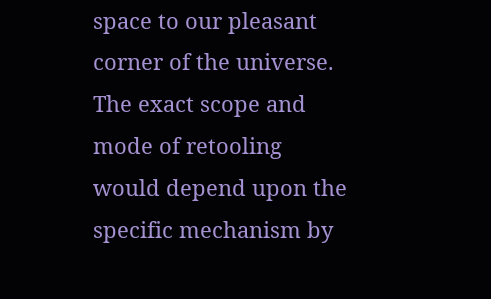space to our pleasant corner of the universe. The exact scope and mode of retooling would depend upon the specific mechanism by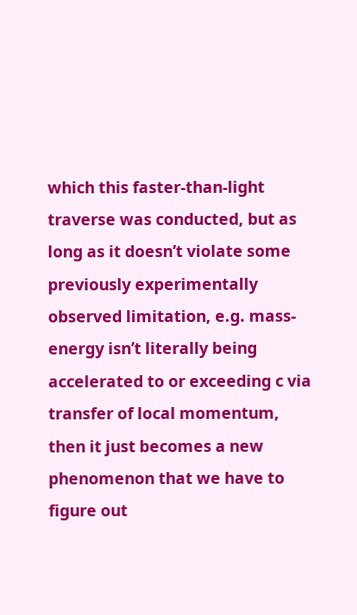which this faster-than-light traverse was conducted, but as long as it doesn’t violate some previously experimentally observed limitation, e.g. mass-energy isn’t literally being accelerated to or exceeding c via transfer of local momentum, then it just becomes a new phenomenon that we have to figure out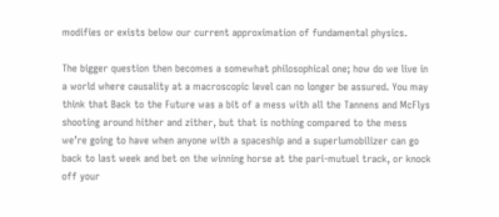modifies or exists below our current approximation of fundamental physics.

The bigger question then becomes a somewhat philosophical one; how do we live in a world where causality at a macroscopic level can no longer be assured. You may think that Back to the Future was a bit of a mess with all the Tannens and McFlys shooting around hither and zither, but that is nothing compared to the mess we’re going to have when anyone with a spaceship and a superlumobilizer can go back to last week and bet on the winning horse at the pari-mutuel track, or knock off your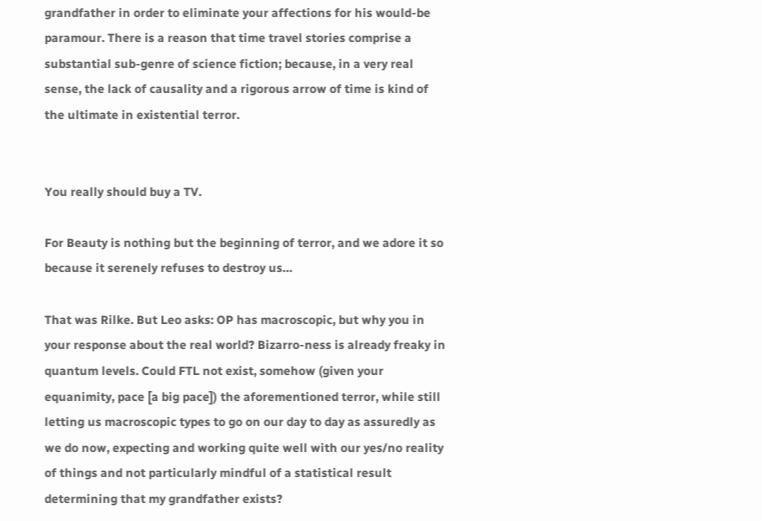grandfather in order to eliminate your affections for his would-be paramour. There is a reason that time travel stories comprise a substantial sub-genre of science fiction; because, in a very real sense, the lack of causality and a rigorous arrow of time is kind of the ultimate in existential terror.


You really should buy a TV.

For Beauty is nothing but the beginning of terror, and we adore it so because it serenely refuses to destroy us…

That was Rilke. But Leo asks: OP has macroscopic, but why you in your response about the real world? Bizarro-ness is already freaky in quantum levels. Could FTL not exist, somehow (given your equanimity, pace [a big pace]) the aforementioned terror, while still letting us macroscopic types to go on our day to day as assuredly as we do now, expecting and working quite well with our yes/no reality of things and not particularly mindful of a statistical result determining that my grandfather exists?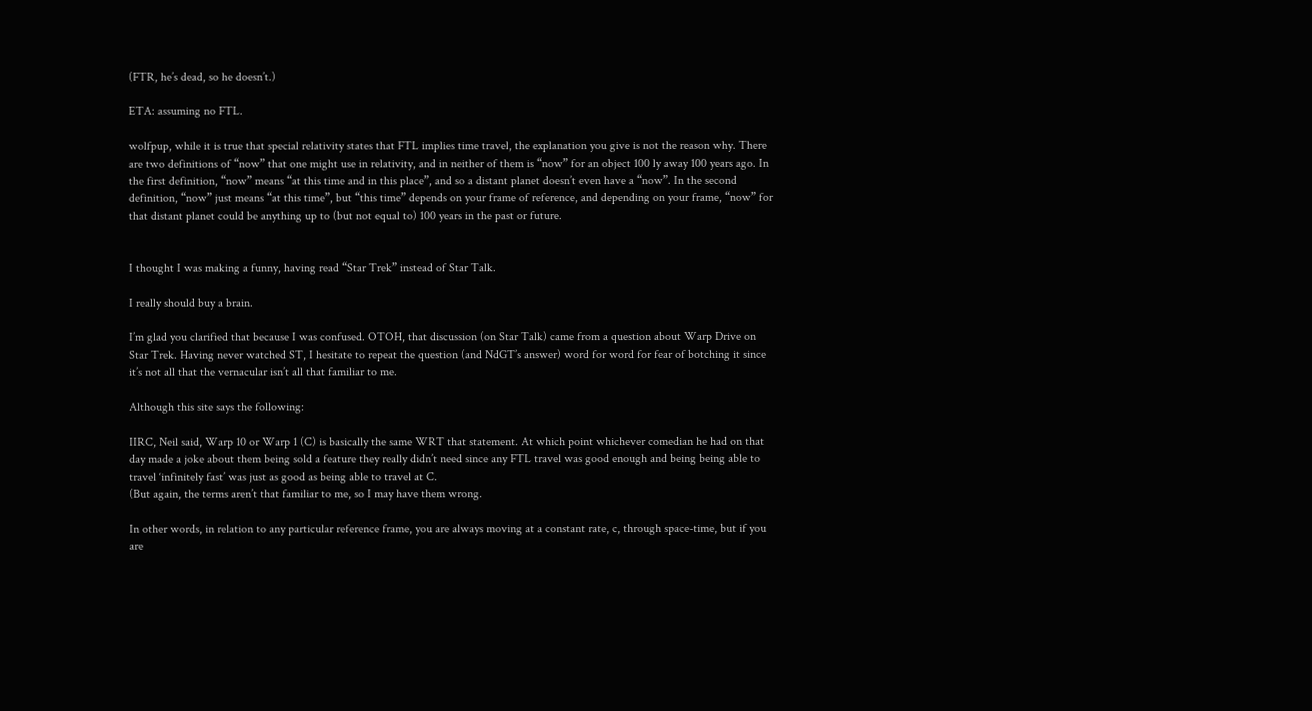(FTR, he’s dead, so he doesn’t.)

ETA: assuming no FTL.

wolfpup, while it is true that special relativity states that FTL implies time travel, the explanation you give is not the reason why. There are two definitions of “now” that one might use in relativity, and in neither of them is “now” for an object 100 ly away 100 years ago. In the first definition, “now” means “at this time and in this place”, and so a distant planet doesn’t even have a “now”. In the second definition, “now” just means “at this time”, but “this time” depends on your frame of reference, and depending on your frame, “now” for that distant planet could be anything up to (but not equal to) 100 years in the past or future.


I thought I was making a funny, having read “Star Trek” instead of Star Talk.

I really should buy a brain.

I’m glad you clarified that because I was confused. OTOH, that discussion (on Star Talk) came from a question about Warp Drive on Star Trek. Having never watched ST, I hesitate to repeat the question (and NdGT’s answer) word for word for fear of botching it since it’s not all that the vernacular isn’t all that familiar to me.

Although this site says the following:

IIRC, Neil said, Warp 10 or Warp 1 (C) is basically the same WRT that statement. At which point whichever comedian he had on that day made a joke about them being sold a feature they really didn’t need since any FTL travel was good enough and being being able to travel ‘infinitely fast’ was just as good as being able to travel at C.
(But again, the terms aren’t that familiar to me, so I may have them wrong.

In other words, in relation to any particular reference frame, you are always moving at a constant rate, c, through space-time, but if you are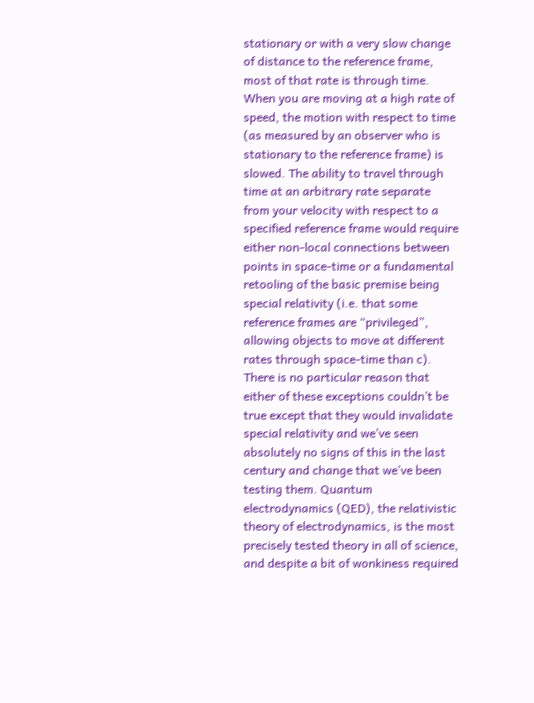stationary or with a very slow change of distance to the reference frame, most of that rate is through time. When you are moving at a high rate of speed, the motion with respect to time (as measured by an observer who is stationary to the reference frame) is slowed. The ability to travel through time at an arbitrary rate separate from your velocity with respect to a specified reference frame would require either non-local connections between points in space-time or a fundamental retooling of the basic premise being special relativity (i.e. that some reference frames are “privileged”, allowing objects to move at different rates through space-time than c). There is no particular reason that either of these exceptions couldn’t be true except that they would invalidate special relativity and we’ve seen absolutely no signs of this in the last century and change that we’ve been testing them. Quantum electrodynamics (QED), the relativistic theory of electrodynamics, is the most precisely tested theory in all of science, and despite a bit of wonkiness required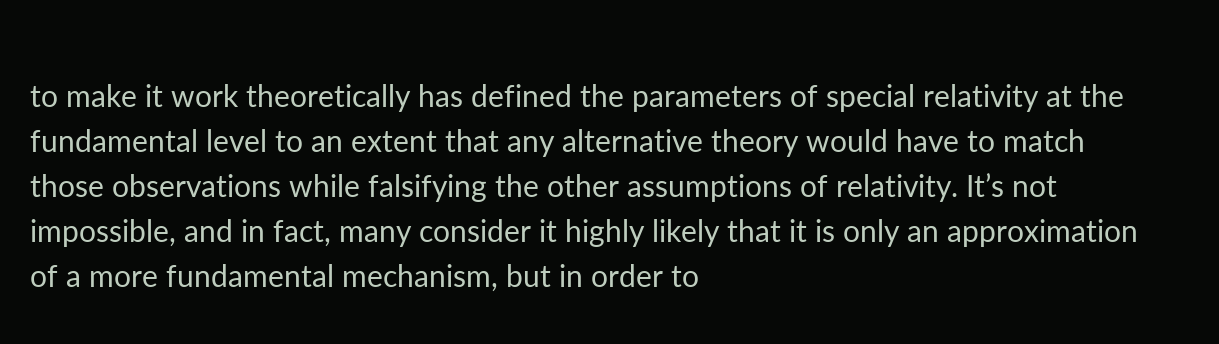to make it work theoretically has defined the parameters of special relativity at the fundamental level to an extent that any alternative theory would have to match those observations while falsifying the other assumptions of relativity. It’s not impossible, and in fact, many consider it highly likely that it is only an approximation of a more fundamental mechanism, but in order to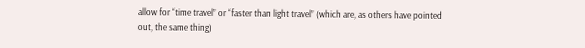allow for “time travel” or “faster than light travel” (which are, as others have pointed out, the same thing)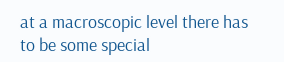at a macroscopic level there has to be some special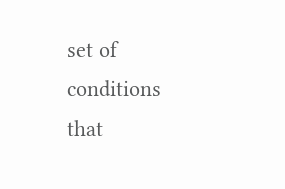set of conditions that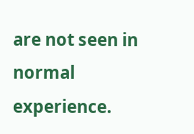are not seen in normal experience.